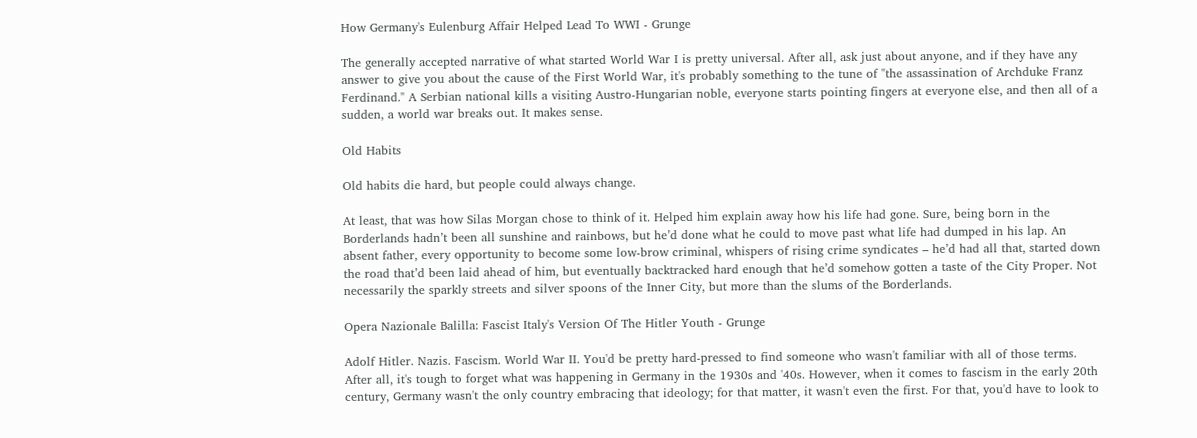How Germany's Eulenburg Affair Helped Lead To WWI - Grunge

The generally accepted narrative of what started World War I is pretty universal. After all, ask just about anyone, and if they have any answer to give you about the cause of the First World War, it's probably something to the tune of "the assassination of Archduke Franz Ferdinand." A Serbian national kills a visiting Austro-Hungarian noble, everyone starts pointing fingers at everyone else, and then all of a sudden, a world war breaks out. It makes sense.

Old Habits

Old habits die hard, but people could always change.

At least, that was how Silas Morgan chose to think of it. Helped him explain away how his life had gone. Sure, being born in the Borderlands hadn’t been all sunshine and rainbows, but he’d done what he could to move past what life had dumped in his lap. An absent father, every opportunity to become some low-brow criminal, whispers of rising crime syndicates – he’d had all that, started down the road that’d been laid ahead of him, but eventually backtracked hard enough that he’d somehow gotten a taste of the City Proper. Not necessarily the sparkly streets and silver spoons of the Inner City, but more than the slums of the Borderlands.

Opera Nazionale Balilla: Fascist Italy's Version Of The Hitler Youth - Grunge

Adolf Hitler. Nazis. Fascism. World War II. You'd be pretty hard-pressed to find someone who wasn't familiar with all of those terms. After all, it's tough to forget what was happening in Germany in the 1930s and '40s. However, when it comes to fascism in the early 20th century, Germany wasn't the only country embracing that ideology; for that matter, it wasn't even the first. For that, you'd have to look to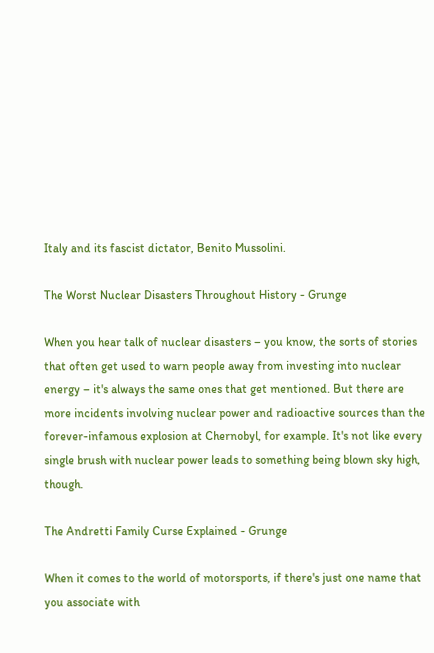Italy and its fascist dictator, Benito Mussolini.

The Worst Nuclear Disasters Throughout History - Grunge

When you hear talk of nuclear disasters – you know, the sorts of stories that often get used to warn people away from investing into nuclear energy – it's always the same ones that get mentioned. But there are more incidents involving nuclear power and radioactive sources than the forever-infamous explosion at Chernobyl, for example. It's not like every single brush with nuclear power leads to something being blown sky high, though.

The Andretti Family Curse Explained - Grunge

When it comes to the world of motorsports, if there's just one name that you associate with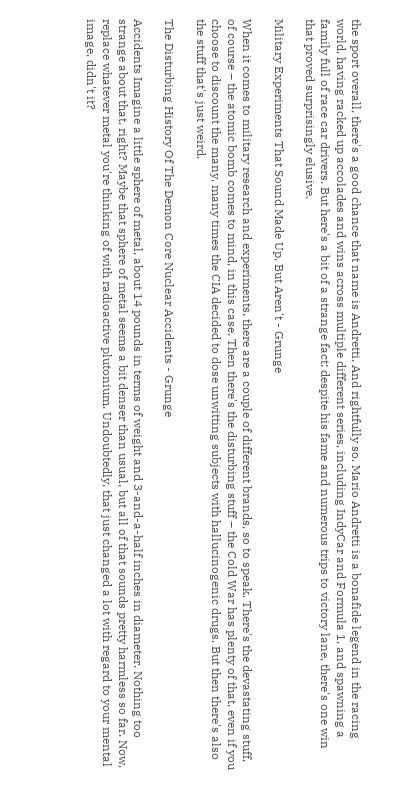the sport overall, there's a good chance that name is Andretti. And rightfully so. Mario Andretti is a bonafide legend in the racing world, having racked up accolades and wins across multiple different series, including IndyCar and Formula 1, and spawning a family full of race car drivers. But here's a bit of a strange fact: despite his fame and numerous trips to victory lane, there's one win that proved surprisingly elusive.

Military Experiments That Sound Made Up, But Aren't - Grunge

When it comes to military research and experiments, there are a couple of different brands, so to speak. There's the devastating stuff, of course – the atomic bomb comes to mind, in this case. Then there's the disturbing stuff – the Cold War has plenty of that, even if you choose to discount the many, many times the CIA decided to dose unwitting subjects with hallucinogenic drugs. But then there's also the stuff that's just weird.

The Disturbing History Of The Demon Core Nuclear Accidents - Grunge

Accidents Imagine a little sphere of metal, about 14 pounds in terms of weight and 3-and-a-half inches in diameter. Nothing too strange about that, right? Maybe that sphere of metal seems a bit denser than usual, but all of that sounds pretty harmless so far. Now, replace whatever metal you're thinking of with radioactive plutonium. Undoubtedly, that just changed a lot with regard to your mental image, didn't it?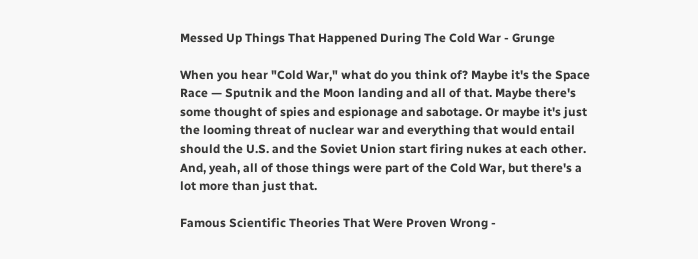Messed Up Things That Happened During The Cold War - Grunge

When you hear "Cold War," what do you think of? Maybe it's the Space Race — Sputnik and the Moon landing and all of that. Maybe there's some thought of spies and espionage and sabotage. Or maybe it's just the looming threat of nuclear war and everything that would entail should the U.S. and the Soviet Union start firing nukes at each other. And, yeah, all of those things were part of the Cold War, but there's a lot more than just that.

Famous Scientific Theories That Were Proven Wrong -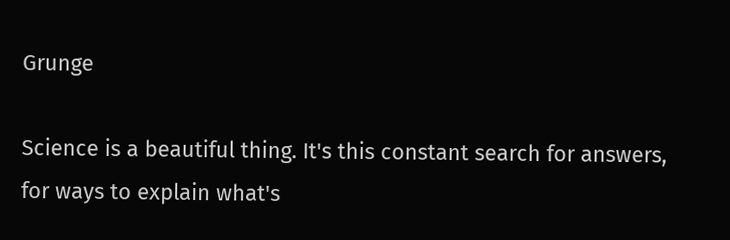Grunge

Science is a beautiful thing. It's this constant search for answers, for ways to explain what's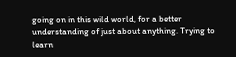going on in this wild world, for a better understanding of just about anything. Trying to learn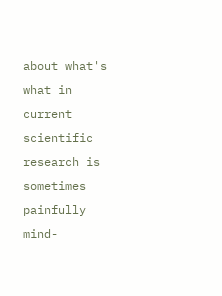about what's what in current scientific research is sometimes painfully mind-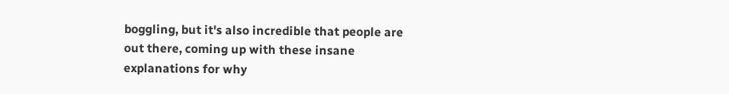boggling, but it's also incredible that people are out there, coming up with these insane explanations for why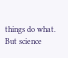things do what. But science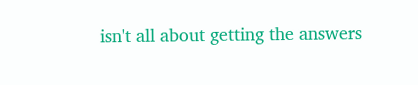isn't all about getting the answers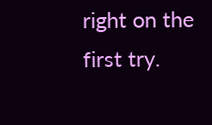right on the first try.